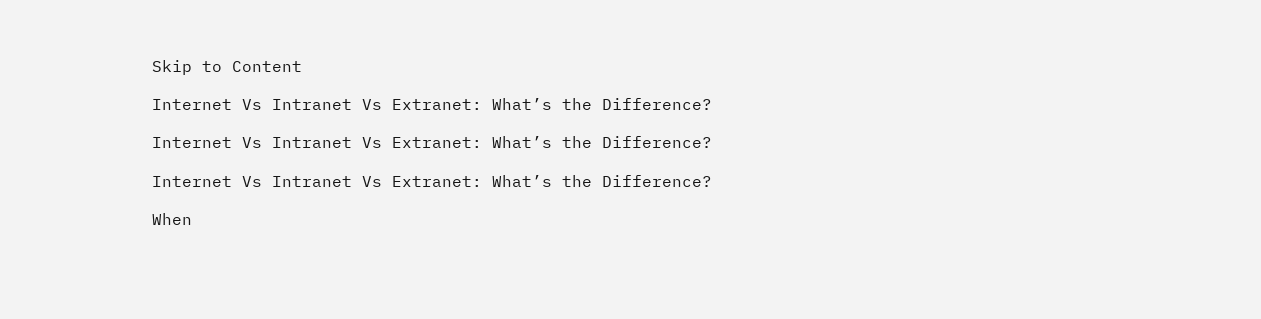Skip to Content

Internet Vs Intranet Vs Extranet: What’s the Difference?

Internet Vs Intranet Vs Extranet: What’s the Difference?

Internet Vs Intranet Vs Extranet: What’s the Difference?

When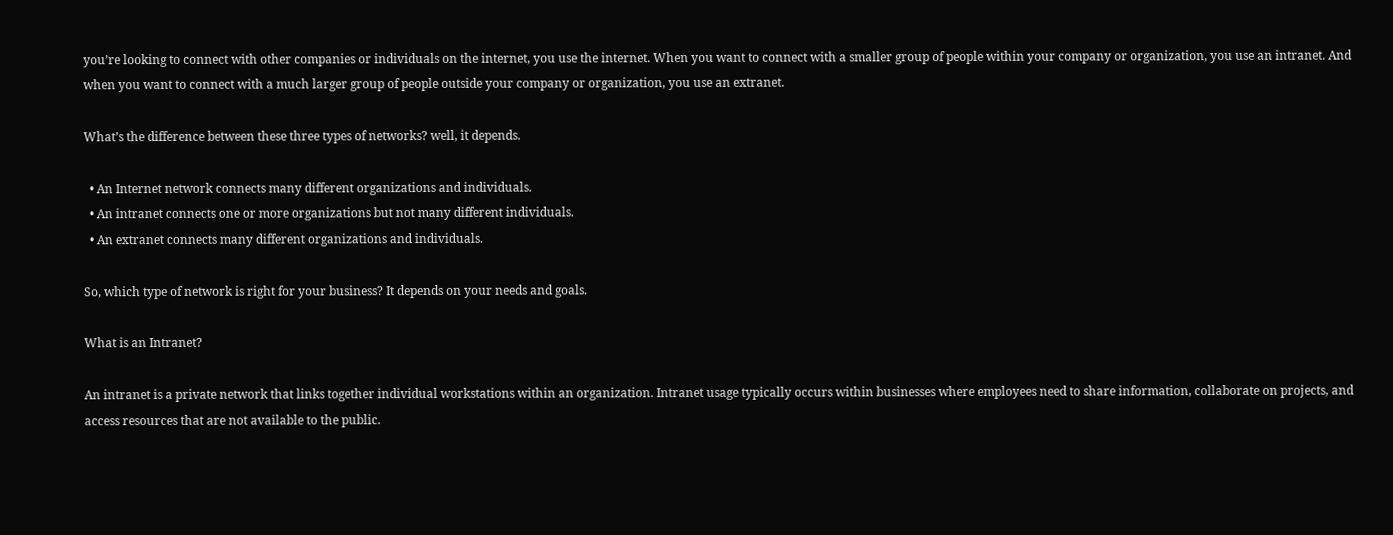you’re looking to connect with other companies or individuals on the internet, you use the internet. When you want to connect with a smaller group of people within your company or organization, you use an intranet. And when you want to connect with a much larger group of people outside your company or organization, you use an extranet.

What’s the difference between these three types of networks? well, it depends.

  • An Internet network connects many different organizations and individuals.
  • An intranet connects one or more organizations but not many different individuals.
  • An extranet connects many different organizations and individuals.

So, which type of network is right for your business? It depends on your needs and goals.

What is an Intranet?

An intranet is a private network that links together individual workstations within an organization. Intranet usage typically occurs within businesses where employees need to share information, collaborate on projects, and access resources that are not available to the public.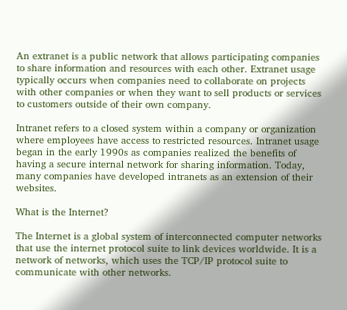An extranet is a public network that allows participating companies to share information and resources with each other. Extranet usage typically occurs when companies need to collaborate on projects with other companies or when they want to sell products or services to customers outside of their own company.

Intranet refers to a closed system within a company or organization where employees have access to restricted resources. Intranet usage began in the early 1990s as companies realized the benefits of having a secure internal network for sharing information. Today, many companies have developed intranets as an extension of their websites.

What is the Internet?

The Internet is a global system of interconnected computer networks that use the internet protocol suite to link devices worldwide. It is a network of networks, which uses the TCP/IP protocol suite to communicate with other networks.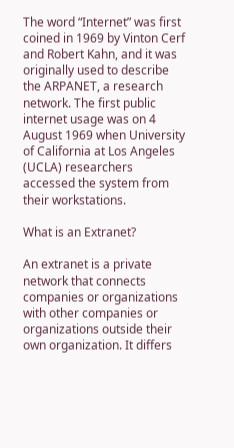The word “Internet” was first coined in 1969 by Vinton Cerf and Robert Kahn, and it was originally used to describe the ARPANET, a research network. The first public internet usage was on 4 August 1969 when University of California at Los Angeles (UCLA) researchers accessed the system from their workstations.

What is an Extranet?

An extranet is a private network that connects companies or organizations with other companies or organizations outside their own organization. It differs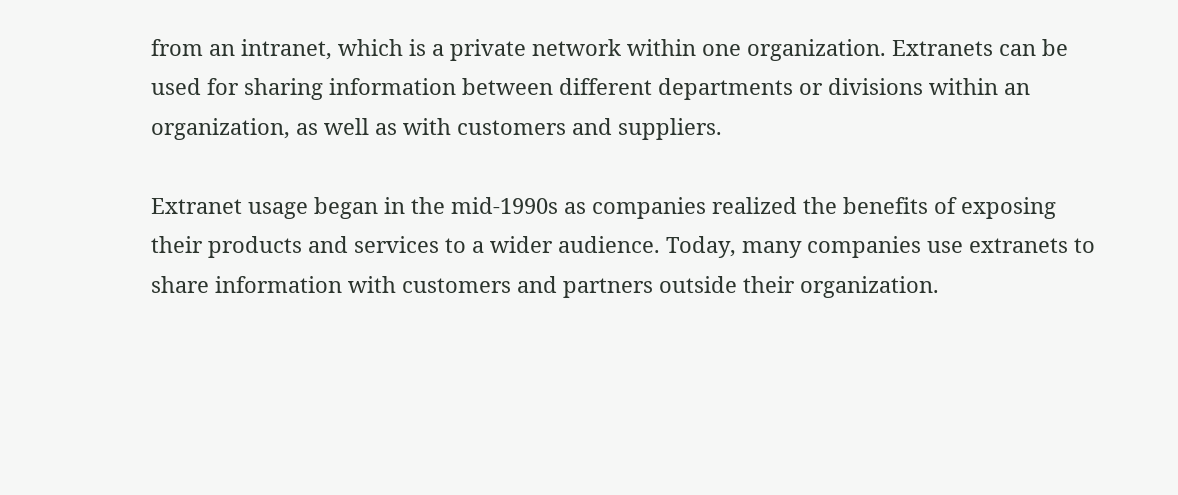from an intranet, which is a private network within one organization. Extranets can be used for sharing information between different departments or divisions within an organization, as well as with customers and suppliers.

Extranet usage began in the mid-1990s as companies realized the benefits of exposing their products and services to a wider audience. Today, many companies use extranets to share information with customers and partners outside their organization.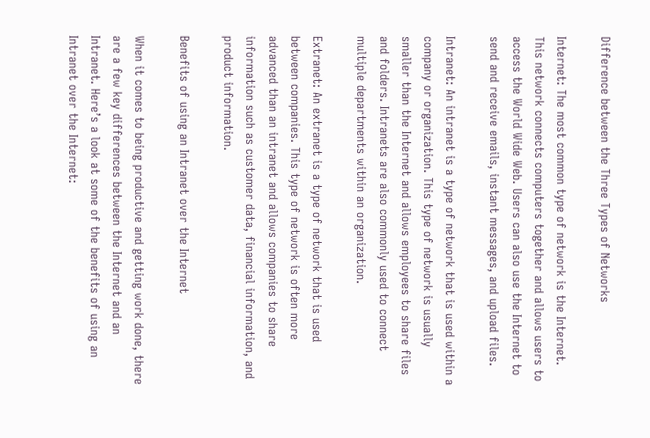Difference between the Three Types of Networks

Internet: The most common type of network is the Internet. This network connects computers together and allows users to access the World Wide Web. Users can also use the Internet to send and receive emails, instant messages, and upload files.

Intranet: An intranet is a type of network that is used within a company or organization. This type of network is usually smaller than the Internet and allows employees to share files and folders. Intranets are also commonly used to connect multiple departments within an organization.

Extranet: An extranet is a type of network that is used between companies. This type of network is often more advanced than an intranet and allows companies to share information such as customer data, financial information, and product information.

Benefits of using an Intranet over the Internet

When it comes to being productive and getting work done, there are a few key differences between the Internet and an Intranet. Here’s a look at some of the benefits of using an Intranet over the Internet: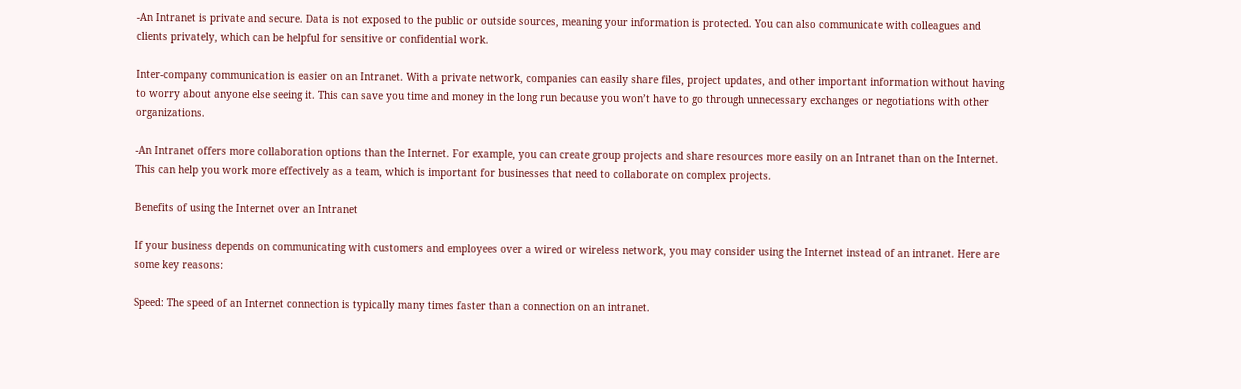-An Intranet is private and secure. Data is not exposed to the public or outside sources, meaning your information is protected. You can also communicate with colleagues and clients privately, which can be helpful for sensitive or confidential work.

Inter-company communication is easier on an Intranet. With a private network, companies can easily share files, project updates, and other important information without having to worry about anyone else seeing it. This can save you time and money in the long run because you won’t have to go through unnecessary exchanges or negotiations with other organizations.

-An Intranet offers more collaboration options than the Internet. For example, you can create group projects and share resources more easily on an Intranet than on the Internet. This can help you work more effectively as a team, which is important for businesses that need to collaborate on complex projects.

Benefits of using the Internet over an Intranet

If your business depends on communicating with customers and employees over a wired or wireless network, you may consider using the Internet instead of an intranet. Here are some key reasons:

Speed: The speed of an Internet connection is typically many times faster than a connection on an intranet.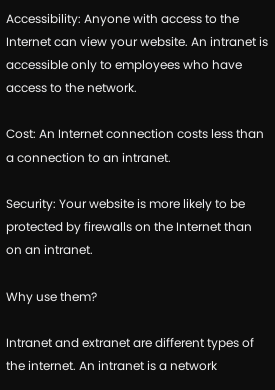Accessibility: Anyone with access to the Internet can view your website. An intranet is accessible only to employees who have access to the network.

Cost: An Internet connection costs less than a connection to an intranet.

Security: Your website is more likely to be protected by firewalls on the Internet than on an intranet.

Why use them?

Intranet and extranet are different types of the internet. An intranet is a network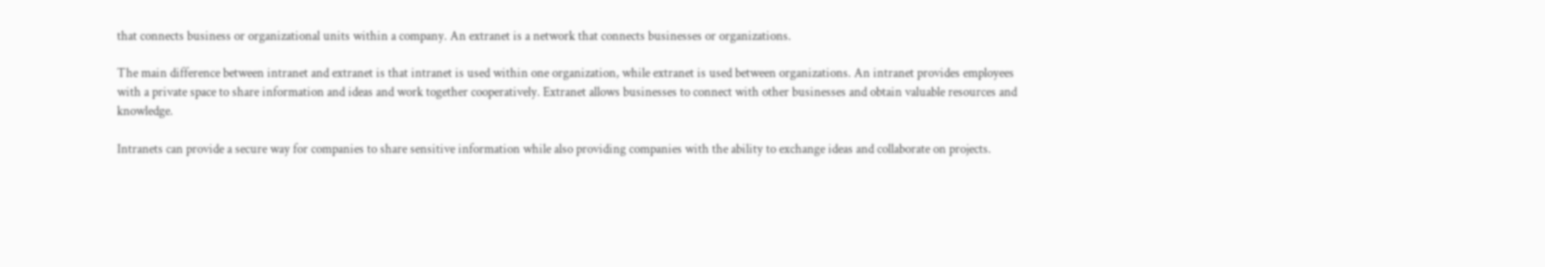that connects business or organizational units within a company. An extranet is a network that connects businesses or organizations.

The main difference between intranet and extranet is that intranet is used within one organization, while extranet is used between organizations. An intranet provides employees with a private space to share information and ideas and work together cooperatively. Extranet allows businesses to connect with other businesses and obtain valuable resources and knowledge.

Intranets can provide a secure way for companies to share sensitive information while also providing companies with the ability to exchange ideas and collaborate on projects.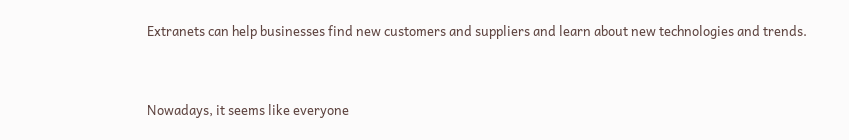Extranets can help businesses find new customers and suppliers and learn about new technologies and trends.


Nowadays, it seems like everyone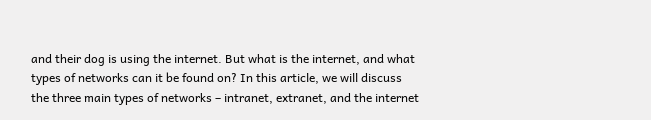and their dog is using the internet. But what is the internet, and what types of networks can it be found on? In this article, we will discuss the three main types of networks – intranet, extranet, and the internet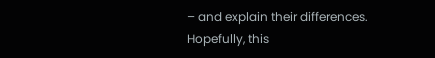– and explain their differences. Hopefully, this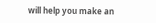will help you make an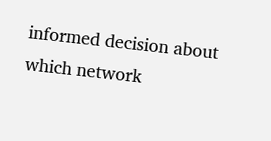informed decision about which network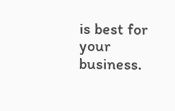is best for your business.